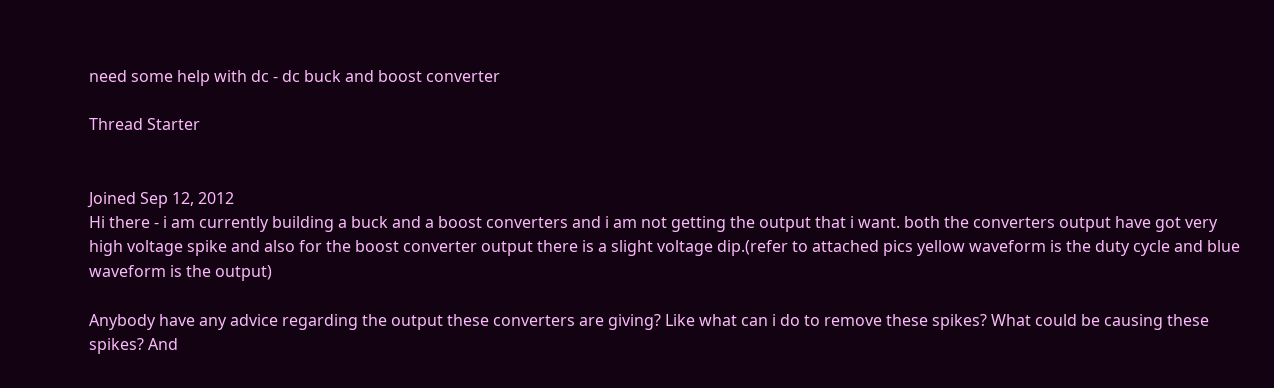need some help with dc - dc buck and boost converter

Thread Starter


Joined Sep 12, 2012
Hi there - i am currently building a buck and a boost converters and i am not getting the output that i want. both the converters output have got very high voltage spike and also for the boost converter output there is a slight voltage dip.(refer to attached pics yellow waveform is the duty cycle and blue waveform is the output)

Anybody have any advice regarding the output these converters are giving? Like what can i do to remove these spikes? What could be causing these spikes? And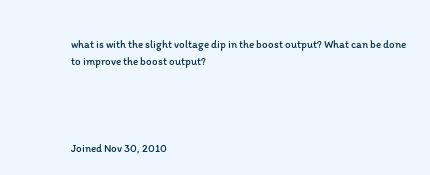what is with the slight voltage dip in the boost output? What can be done to improve the boost output?




Joined Nov 30, 2010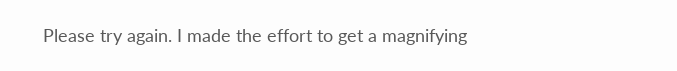Please try again. I made the effort to get a magnifying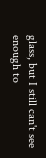glass, but I still can't see enough to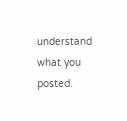understand what you posted.